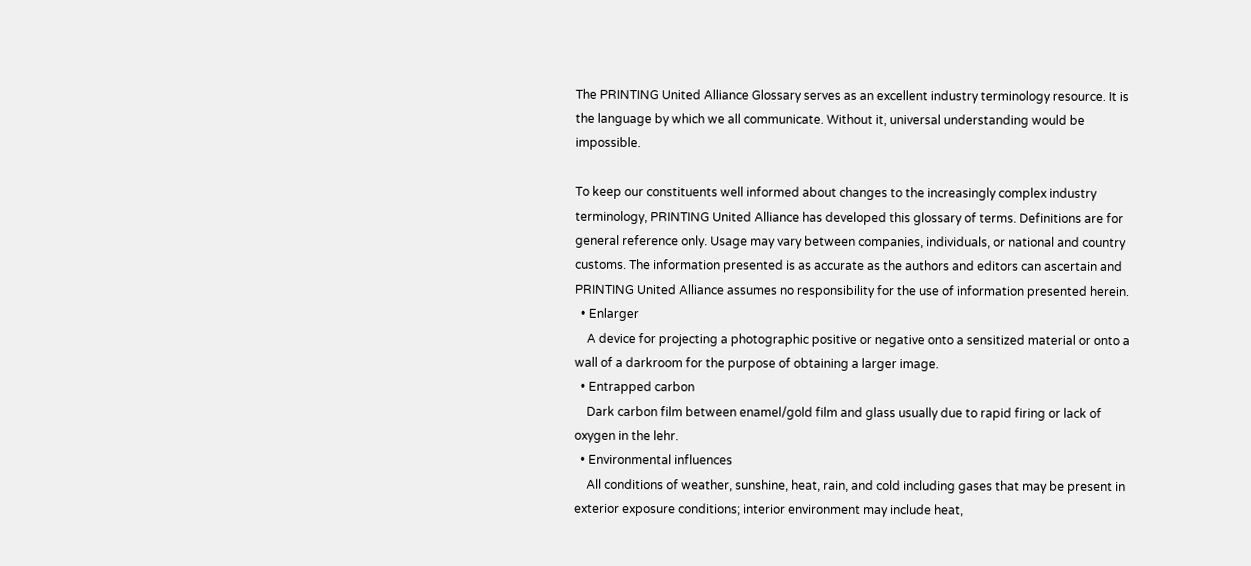The PRINTING United Alliance Glossary serves as an excellent industry terminology resource. It is the language by which we all communicate. Without it, universal understanding would be impossible.

To keep our constituents well informed about changes to the increasingly complex industry terminology, PRINTING United Alliance has developed this glossary of terms. Definitions are for general reference only. Usage may vary between companies, individuals, or national and country customs. The information presented is as accurate as the authors and editors can ascertain and PRINTING United Alliance assumes no responsibility for the use of information presented herein.
  • Enlarger
    A device for projecting a photographic positive or negative onto a sensitized material or onto a wall of a darkroom for the purpose of obtaining a larger image.
  • Entrapped carbon
    Dark carbon film between enamel/gold film and glass usually due to rapid firing or lack of oxygen in the lehr.
  • Environmental influences
    All conditions of weather, sunshine, heat, rain, and cold including gases that may be present in exterior exposure conditions; interior environment may include heat,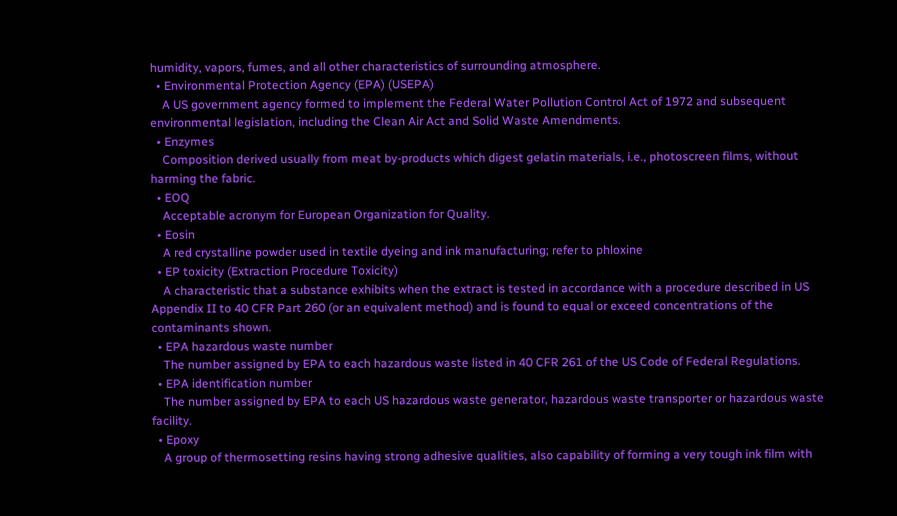humidity, vapors, fumes, and all other characteristics of surrounding atmosphere.
  • Environmental Protection Agency (EPA) (USEPA)
    A US government agency formed to implement the Federal Water Pollution Control Act of 1972 and subsequent environmental legislation, including the Clean Air Act and Solid Waste Amendments.
  • Enzymes
    Composition derived usually from meat by-products which digest gelatin materials, i.e., photoscreen films, without harming the fabric.
  • EOQ
    Acceptable acronym for European Organization for Quality.
  • Eosin
    A red crystalline powder used in textile dyeing and ink manufacturing; refer to phloxine
  • EP toxicity (Extraction Procedure Toxicity)
    A characteristic that a substance exhibits when the extract is tested in accordance with a procedure described in US Appendix II to 40 CFR Part 260 (or an equivalent method) and is found to equal or exceed concentrations of the contaminants shown.
  • EPA hazardous waste number
    The number assigned by EPA to each hazardous waste listed in 40 CFR 261 of the US Code of Federal Regulations.
  • EPA identification number
    The number assigned by EPA to each US hazardous waste generator, hazardous waste transporter or hazardous waste facility.
  • Epoxy
    A group of thermosetting resins having strong adhesive qualities, also capability of forming a very tough ink film with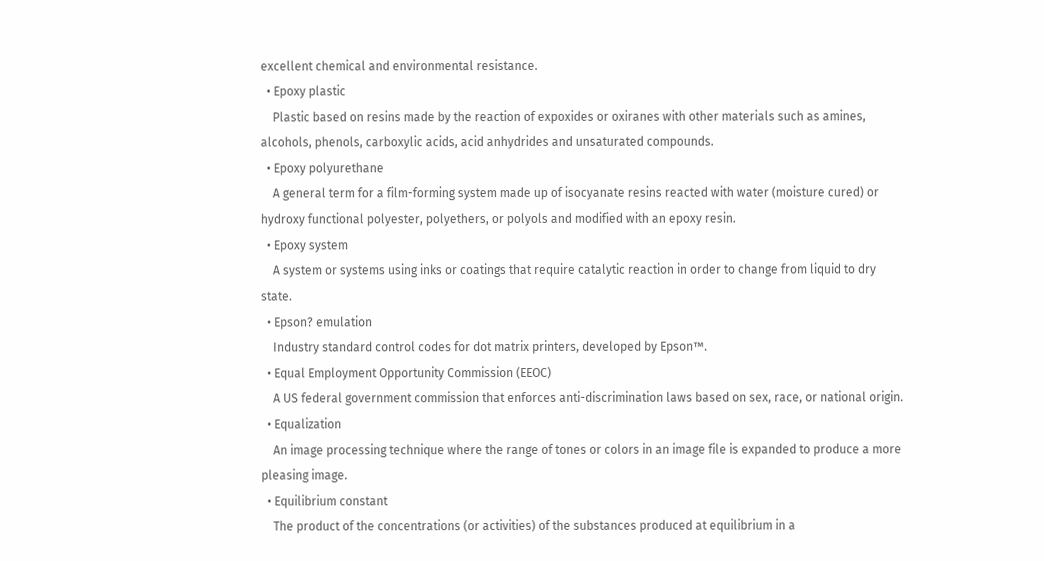excellent chemical and environmental resistance.
  • Epoxy plastic
    Plastic based on resins made by the reaction of expoxides or oxiranes with other materials such as amines, alcohols, phenols, carboxylic acids, acid anhydrides and unsaturated compounds.
  • Epoxy polyurethane
    A general term for a film-forming system made up of isocyanate resins reacted with water (moisture cured) or hydroxy functional polyester, polyethers, or polyols and modified with an epoxy resin.
  • Epoxy system
    A system or systems using inks or coatings that require catalytic reaction in order to change from liquid to dry state.
  • Epson? emulation
    Industry standard control codes for dot matrix printers, developed by Epson™.
  • Equal Employment Opportunity Commission (EEOC)
    A US federal government commission that enforces anti-discrimination laws based on sex, race, or national origin.
  • Equalization
    An image processing technique where the range of tones or colors in an image file is expanded to produce a more pleasing image.
  • Equilibrium constant
    The product of the concentrations (or activities) of the substances produced at equilibrium in a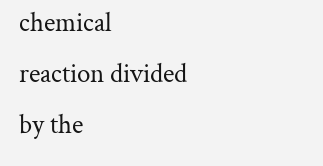chemical reaction divided by the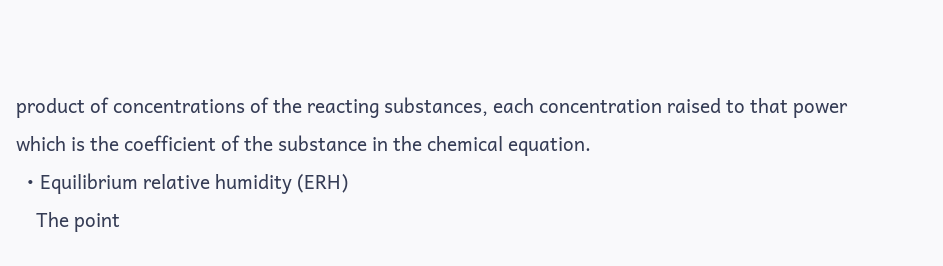product of concentrations of the reacting substances, each concentration raised to that power which is the coefficient of the substance in the chemical equation.
  • Equilibrium relative humidity (ERH)
    The point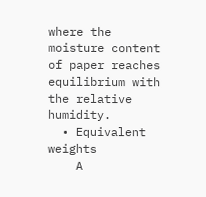where the moisture content of paper reaches equilibrium with the relative humidity.
  • Equivalent weights
    A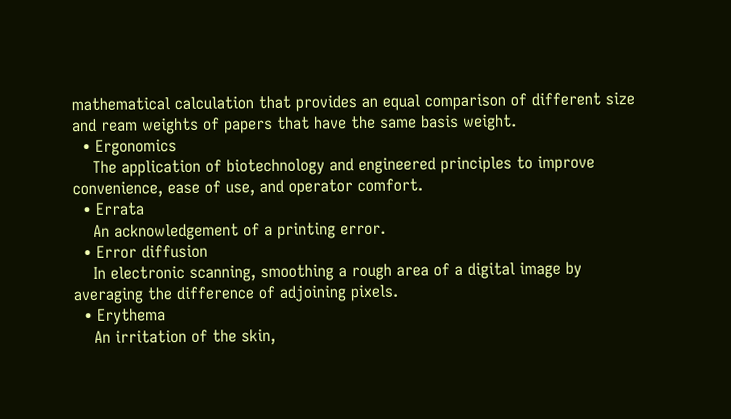mathematical calculation that provides an equal comparison of different size and ream weights of papers that have the same basis weight.
  • Ergonomics
    The application of biotechnology and engineered principles to improve convenience, ease of use, and operator comfort.
  • Errata
    An acknowledgement of a printing error.
  • Error diffusion
    In electronic scanning, smoothing a rough area of a digital image by averaging the difference of adjoining pixels.
  • Erythema
    An irritation of the skin,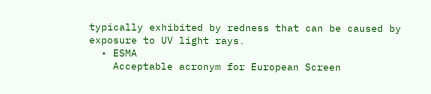typically exhibited by redness that can be caused by exposure to UV light rays.
  • ESMA
    Acceptable acronym for European Screen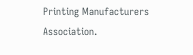Printing Manufacturers Association.